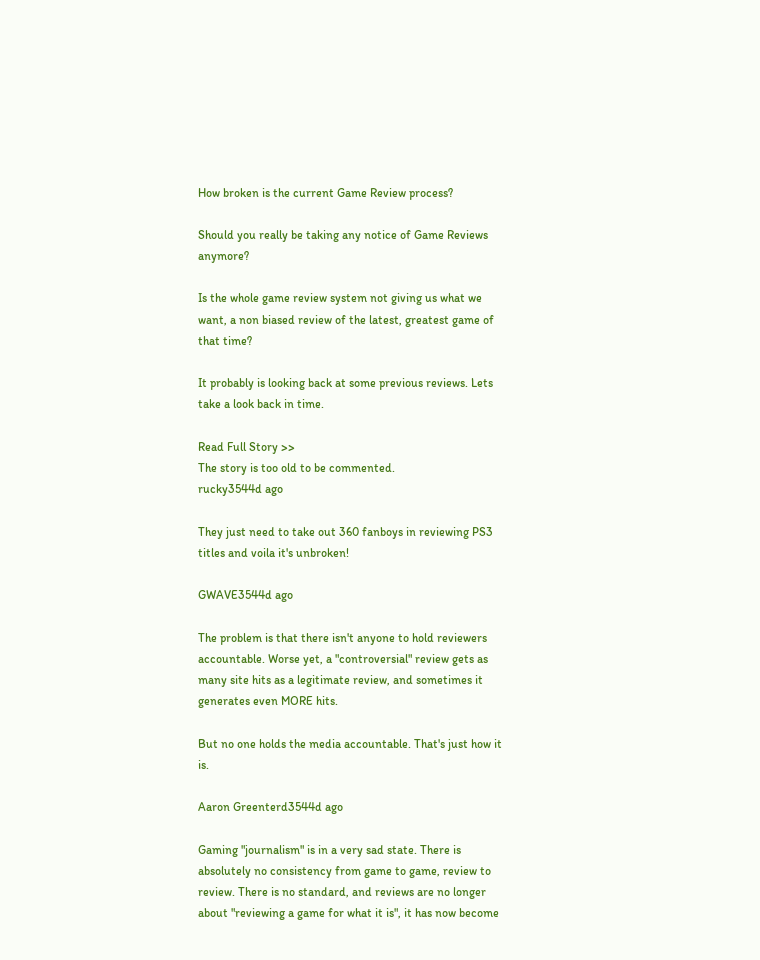How broken is the current Game Review process?

Should you really be taking any notice of Game Reviews anymore?

Is the whole game review system not giving us what we want, a non biased review of the latest, greatest game of that time?

It probably is looking back at some previous reviews. Lets take a look back in time.

Read Full Story >>
The story is too old to be commented.
rucky3544d ago

They just need to take out 360 fanboys in reviewing PS3 titles and voila it's unbroken!

GWAVE3544d ago

The problem is that there isn't anyone to hold reviewers accountable. Worse yet, a "controversial" review gets as many site hits as a legitimate review, and sometimes it generates even MORE hits.

But no one holds the media accountable. That's just how it is.

Aaron Greenterd3544d ago

Gaming "journalism" is in a very sad state. There is absolutely no consistency from game to game, review to review. There is no standard, and reviews are no longer about "reviewing a game for what it is", it has now become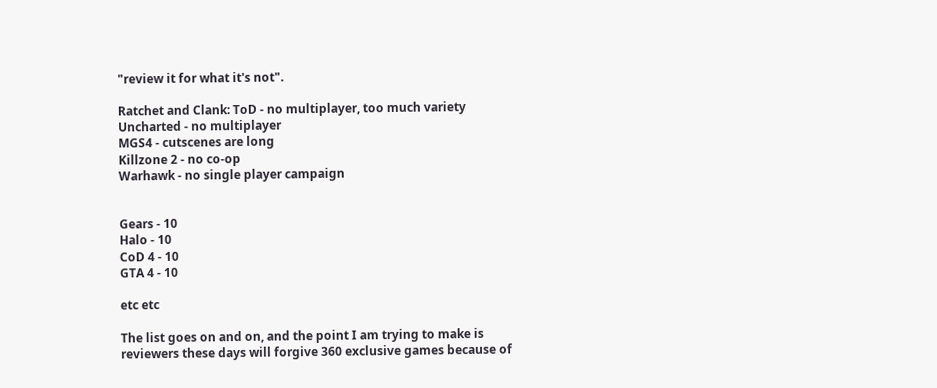"review it for what it's not".

Ratchet and Clank: ToD - no multiplayer, too much variety
Uncharted - no multiplayer
MGS4 - cutscenes are long
Killzone 2 - no co-op
Warhawk - no single player campaign


Gears - 10
Halo - 10
CoD 4 - 10
GTA 4 - 10

etc etc

The list goes on and on, and the point I am trying to make is reviewers these days will forgive 360 exclusive games because of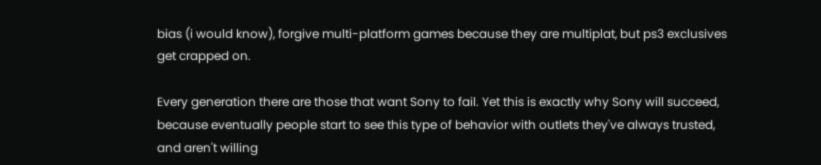bias (i would know), forgive multi-platform games because they are multiplat, but ps3 exclusives get crapped on.

Every generation there are those that want Sony to fail. Yet this is exactly why Sony will succeed, because eventually people start to see this type of behavior with outlets they've always trusted, and aren't willing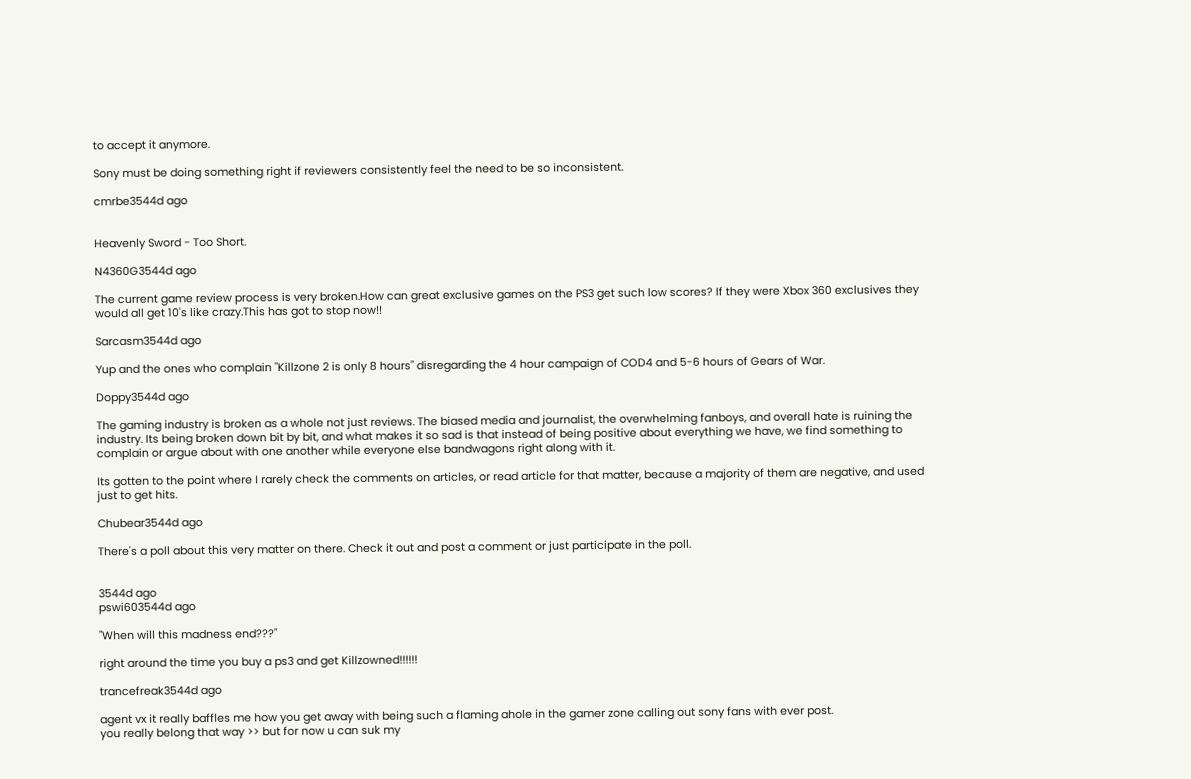to accept it anymore.

Sony must be doing something right if reviewers consistently feel the need to be so inconsistent.

cmrbe3544d ago


Heavenly Sword - Too Short.

N4360G3544d ago

The current game review process is very broken.How can great exclusive games on the PS3 get such low scores? If they were Xbox 360 exclusives they would all get 10's like crazy.This has got to stop now!!

Sarcasm3544d ago

Yup and the ones who complain "Killzone 2 is only 8 hours" disregarding the 4 hour campaign of COD4 and 5-6 hours of Gears of War.

Doppy3544d ago

The gaming industry is broken as a whole not just reviews. The biased media and journalist, the overwhelming fanboys, and overall hate is ruining the industry. Its being broken down bit by bit, and what makes it so sad is that instead of being positive about everything we have, we find something to complain or argue about with one another while everyone else bandwagons right along with it.

Its gotten to the point where I rarely check the comments on articles, or read article for that matter, because a majority of them are negative, and used just to get hits.

Chubear3544d ago

There's a poll about this very matter on there. Check it out and post a comment or just participate in the poll.


3544d ago
pswi603544d ago

"When will this madness end???"

right around the time you buy a ps3 and get Killzowned!!!!!!

trancefreak3544d ago

agent vx it really baffles me how you get away with being such a flaming ahole in the gamer zone calling out sony fans with ever post.
you really belong that way >> but for now u can suk my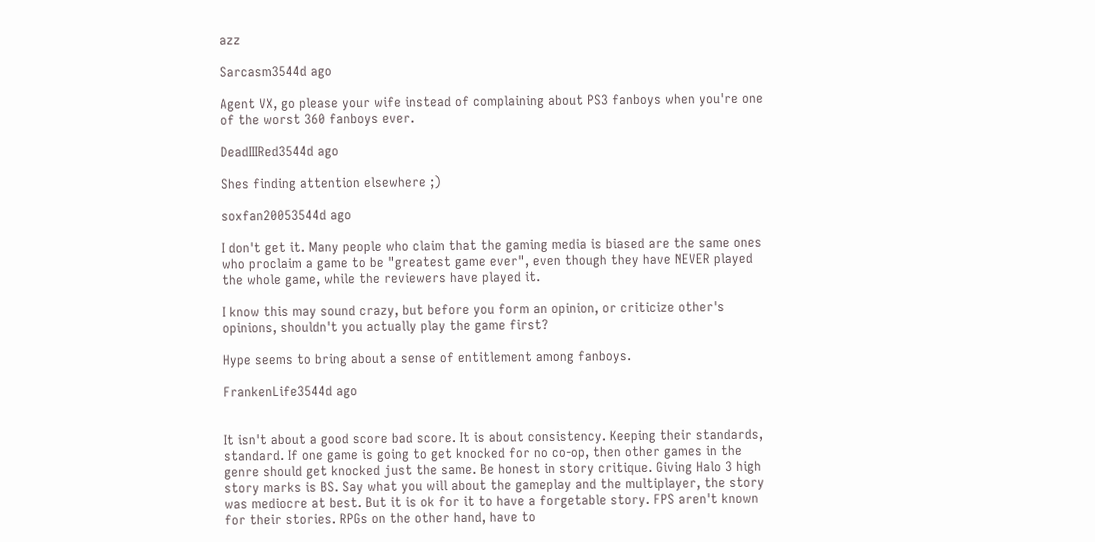azz

Sarcasm3544d ago

Agent VX, go please your wife instead of complaining about PS3 fanboys when you're one of the worst 360 fanboys ever.

DeadIIIRed3544d ago

Shes finding attention elsewhere ;)

soxfan20053544d ago

I don't get it. Many people who claim that the gaming media is biased are the same ones who proclaim a game to be "greatest game ever", even though they have NEVER played the whole game, while the reviewers have played it.

I know this may sound crazy, but before you form an opinion, or criticize other's opinions, shouldn't you actually play the game first?

Hype seems to bring about a sense of entitlement among fanboys.

FrankenLife3544d ago


It isn't about a good score bad score. It is about consistency. Keeping their standards, standard. If one game is going to get knocked for no co-op, then other games in the genre should get knocked just the same. Be honest in story critique. Giving Halo 3 high story marks is BS. Say what you will about the gameplay and the multiplayer, the story was mediocre at best. But it is ok for it to have a forgetable story. FPS aren't known for their stories. RPGs on the other hand, have to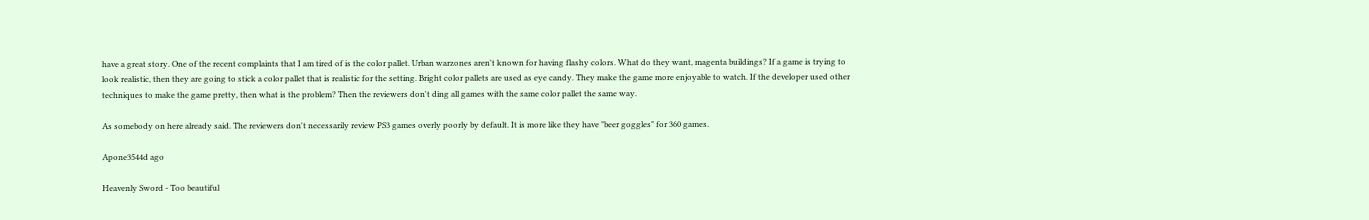have a great story. One of the recent complaints that I am tired of is the color pallet. Urban warzones aren't known for having flashy colors. What do they want, magenta buildings? If a game is trying to look realistic, then they are going to stick a color pallet that is realistic for the setting. Bright color pallets are used as eye candy. They make the game more enjoyable to watch. If the developer used other techniques to make the game pretty, then what is the problem? Then the reviewers don't ding all games with the same color pallet the same way.

As somebody on here already said. The reviewers don't necessarily review PS3 games overly poorly by default. It is more like they have "beer goggles" for 360 games.

Apone3544d ago

Heavenly Sword - Too beautiful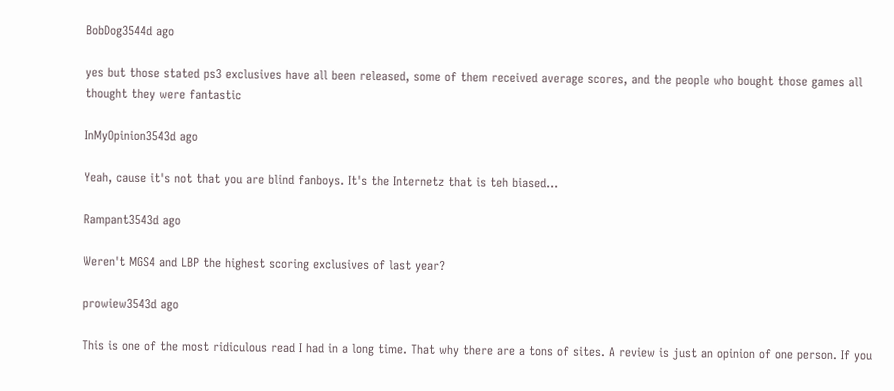BobDog3544d ago

yes but those stated ps3 exclusives have all been released, some of them received average scores, and the people who bought those games all thought they were fantastic

InMyOpinion3543d ago

Yeah, cause it's not that you are blind fanboys. It's the Internetz that is teh biased...

Rampant3543d ago

Weren't MGS4 and LBP the highest scoring exclusives of last year?

prowiew3543d ago

This is one of the most ridiculous read I had in a long time. That why there are a tons of sites. A review is just an opinion of one person. If you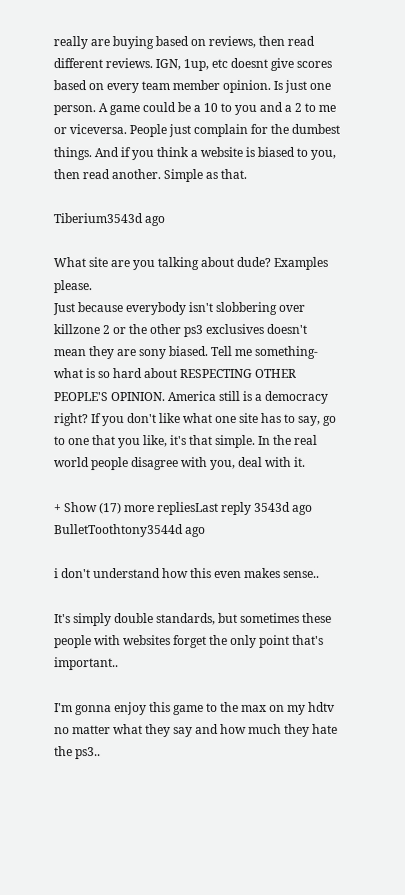really are buying based on reviews, then read different reviews. IGN, 1up, etc doesnt give scores based on every team member opinion. Is just one person. A game could be a 10 to you and a 2 to me or viceversa. People just complain for the dumbest things. And if you think a website is biased to you, then read another. Simple as that.

Tiberium3543d ago

What site are you talking about dude? Examples please.
Just because everybody isn't slobbering over killzone 2 or the other ps3 exclusives doesn't mean they are sony biased. Tell me something- what is so hard about RESPECTING OTHER PEOPLE'S OPINION. America still is a democracy right? If you don't like what one site has to say, go to one that you like, it's that simple. In the real world people disagree with you, deal with it.

+ Show (17) more repliesLast reply 3543d ago
BulletToothtony3544d ago

i don't understand how this even makes sense..

It's simply double standards, but sometimes these people with websites forget the only point that's important..

I'm gonna enjoy this game to the max on my hdtv no matter what they say and how much they hate the ps3..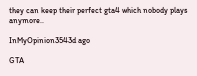they can keep their perfect gta4 which nobody plays anymore..

InMyOpinion3543d ago

GTA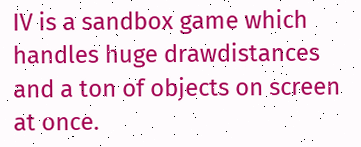IV is a sandbox game which handles huge drawdistances and a ton of objects on screen at once.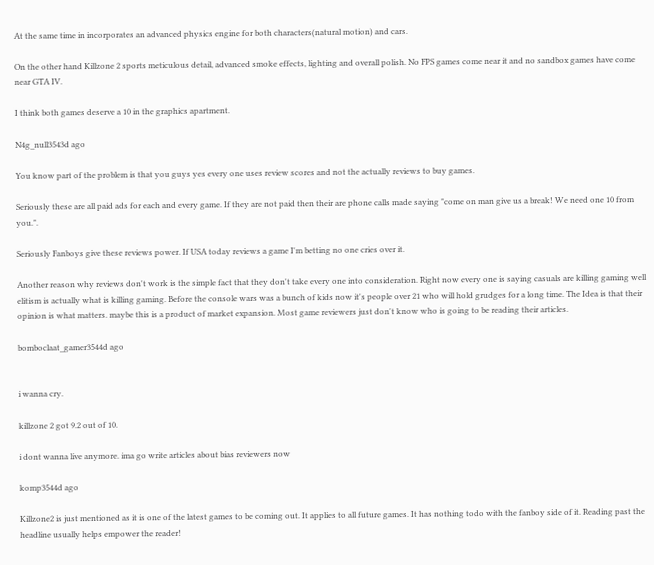At the same time in incorporates an advanced physics engine for both characters(natural motion) and cars.

On the other hand Killzone 2 sports meticulous detail, advanced smoke effects, lighting and overall polish. No FPS games come near it and no sandbox games have come near GTA IV.

I think both games deserve a 10 in the graphics apartment.

N4g_null3543d ago

You know part of the problem is that you guys yes every one uses review scores and not the actually reviews to buy games.

Seriously these are all paid ads for each and every game. If they are not paid then their are phone calls made saying "come on man give us a break! We need one 10 from you.".

Seriously Fanboys give these reviews power. If USA today reviews a game I'm betting no one cries over it.

Another reason why reviews don't work is the simple fact that they don't take every one into consideration. Right now every one is saying casuals are killing gaming well elitism is actually what is killing gaming. Before the console wars was a bunch of kids now it's people over 21 who will hold grudges for a long time. The Idea is that their opinion is what matters. maybe this is a product of market expansion. Most game reviewers just don't know who is going to be reading their articles.

bomboclaat_gamer3544d ago


i wanna cry.

killzone 2 got 9.2 out of 10.

i dont wanna live anymore. ima go write articles about bias reviewers now

komp3544d ago

Killzone2 is just mentioned as it is one of the latest games to be coming out. It applies to all future games. It has nothing todo with the fanboy side of it. Reading past the headline usually helps empower the reader!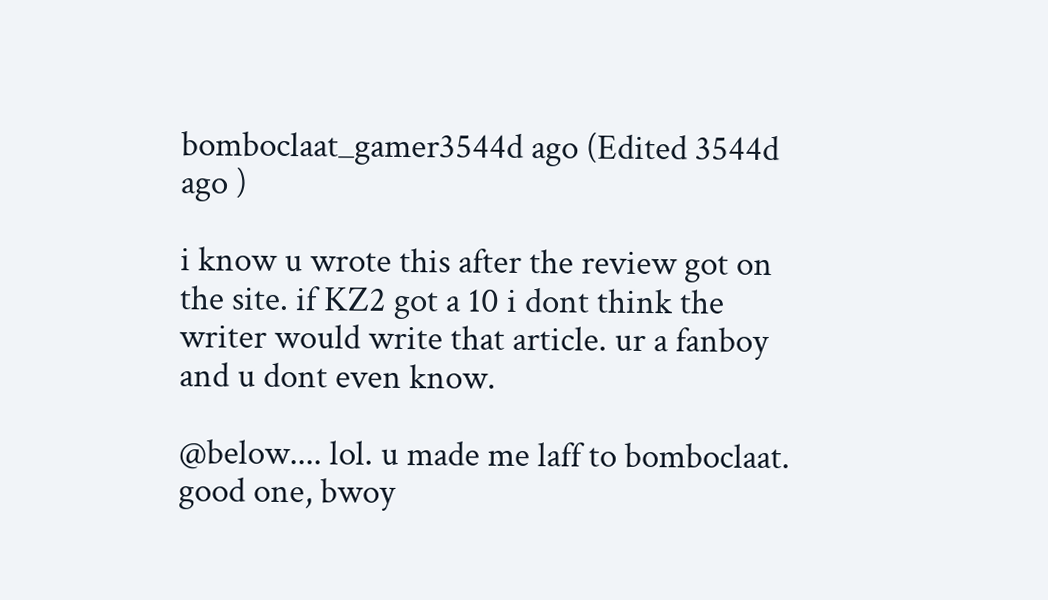bomboclaat_gamer3544d ago (Edited 3544d ago )

i know u wrote this after the review got on the site. if KZ2 got a 10 i dont think the writer would write that article. ur a fanboy and u dont even know.

@below.... lol. u made me laff to bomboclaat. good one, bwoy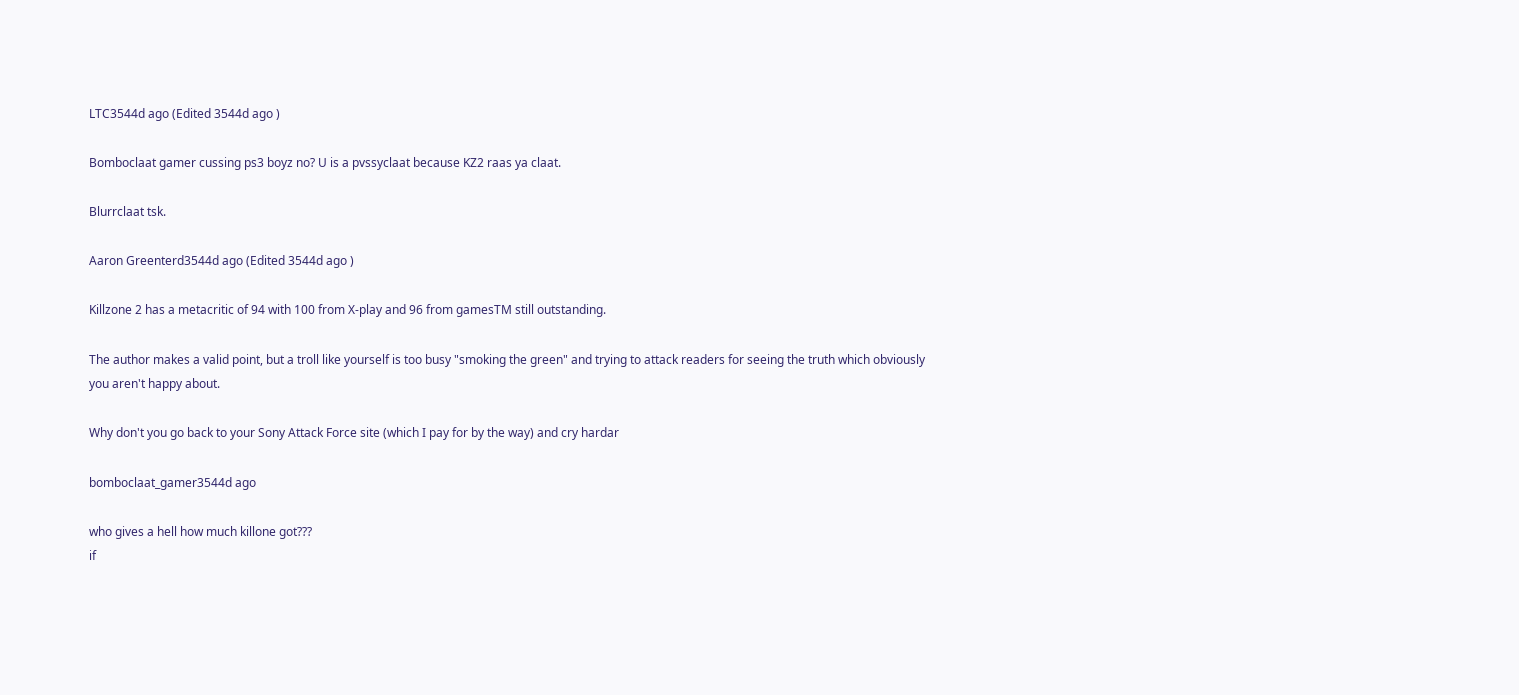LTC3544d ago (Edited 3544d ago )

Bomboclaat gamer cussing ps3 boyz no? U is a pvssyclaat because KZ2 raas ya claat.

Blurrclaat tsk.

Aaron Greenterd3544d ago (Edited 3544d ago )

Killzone 2 has a metacritic of 94 with 100 from X-play and 96 from gamesTM still outstanding.

The author makes a valid point, but a troll like yourself is too busy "smoking the green" and trying to attack readers for seeing the truth which obviously you aren't happy about.

Why don't you go back to your Sony Attack Force site (which I pay for by the way) and cry hardar

bomboclaat_gamer3544d ago

who gives a hell how much killone got???
if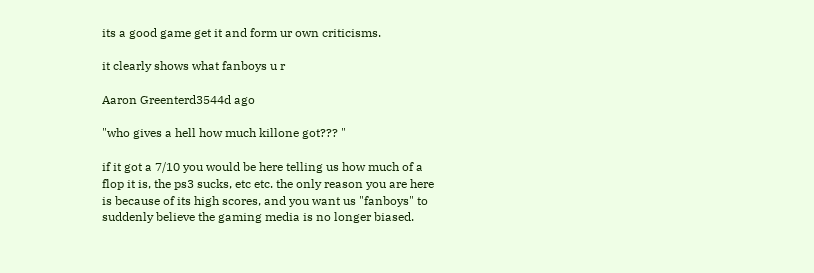its a good game get it and form ur own criticisms.

it clearly shows what fanboys u r

Aaron Greenterd3544d ago

"who gives a hell how much killone got??? "

if it got a 7/10 you would be here telling us how much of a flop it is, the ps3 sucks, etc etc. the only reason you are here is because of its high scores, and you want us "fanboys" to suddenly believe the gaming media is no longer biased.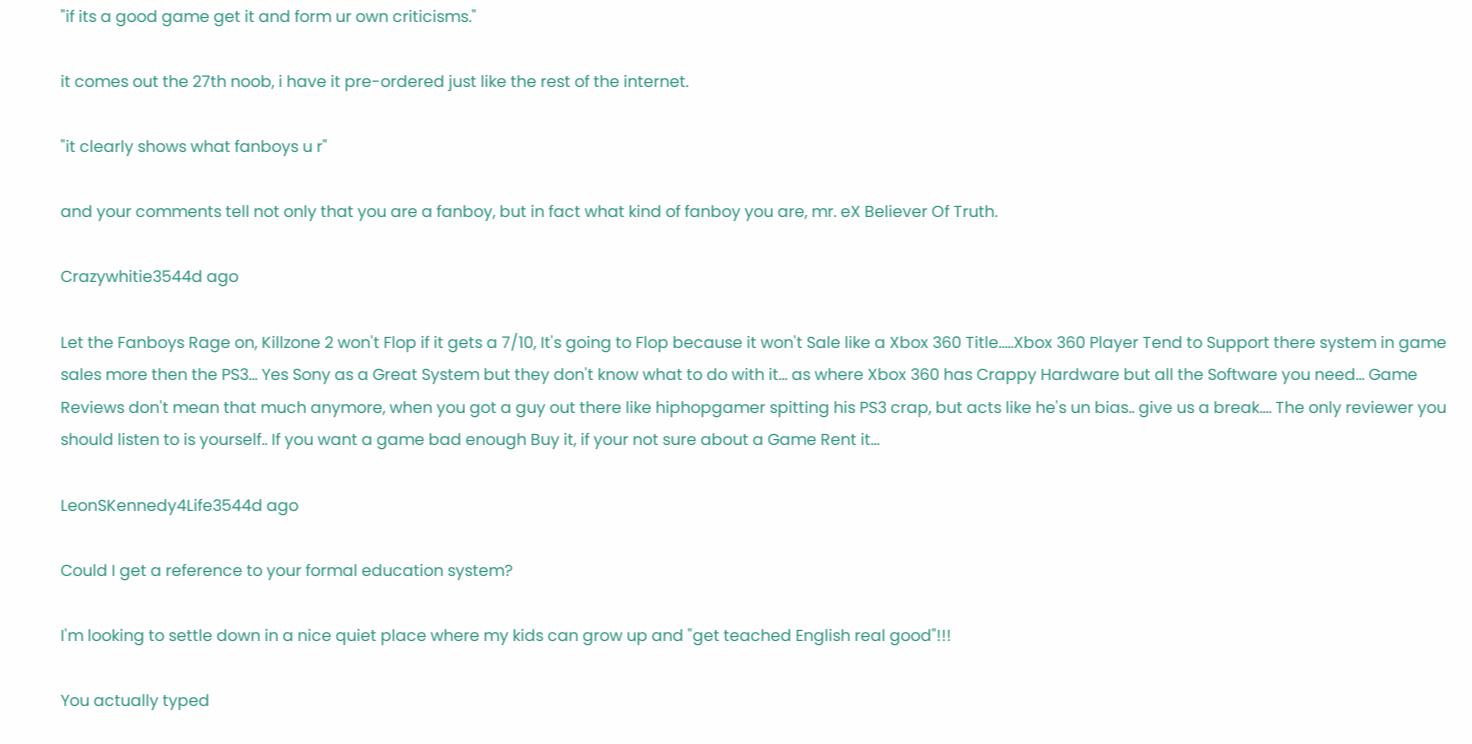"if its a good game get it and form ur own criticisms."

it comes out the 27th noob, i have it pre-ordered just like the rest of the internet.

"it clearly shows what fanboys u r"

and your comments tell not only that you are a fanboy, but in fact what kind of fanboy you are, mr. eX Believer Of Truth.

Crazywhitie3544d ago

Let the Fanboys Rage on, Killzone 2 won't Flop if it gets a 7/10, It's going to Flop because it won't Sale like a Xbox 360 Title.....Xbox 360 Player Tend to Support there system in game sales more then the PS3... Yes Sony as a Great System but they don't know what to do with it... as where Xbox 360 has Crappy Hardware but all the Software you need... Game Reviews don't mean that much anymore, when you got a guy out there like hiphopgamer spitting his PS3 crap, but acts like he's un bias.. give us a break.... The only reviewer you should listen to is yourself.. If you want a game bad enough Buy it, if your not sure about a Game Rent it...

LeonSKennedy4Life3544d ago

Could I get a reference to your formal education system?

I'm looking to settle down in a nice quiet place where my kids can grow up and "get teached English real good"!!!

You actually typed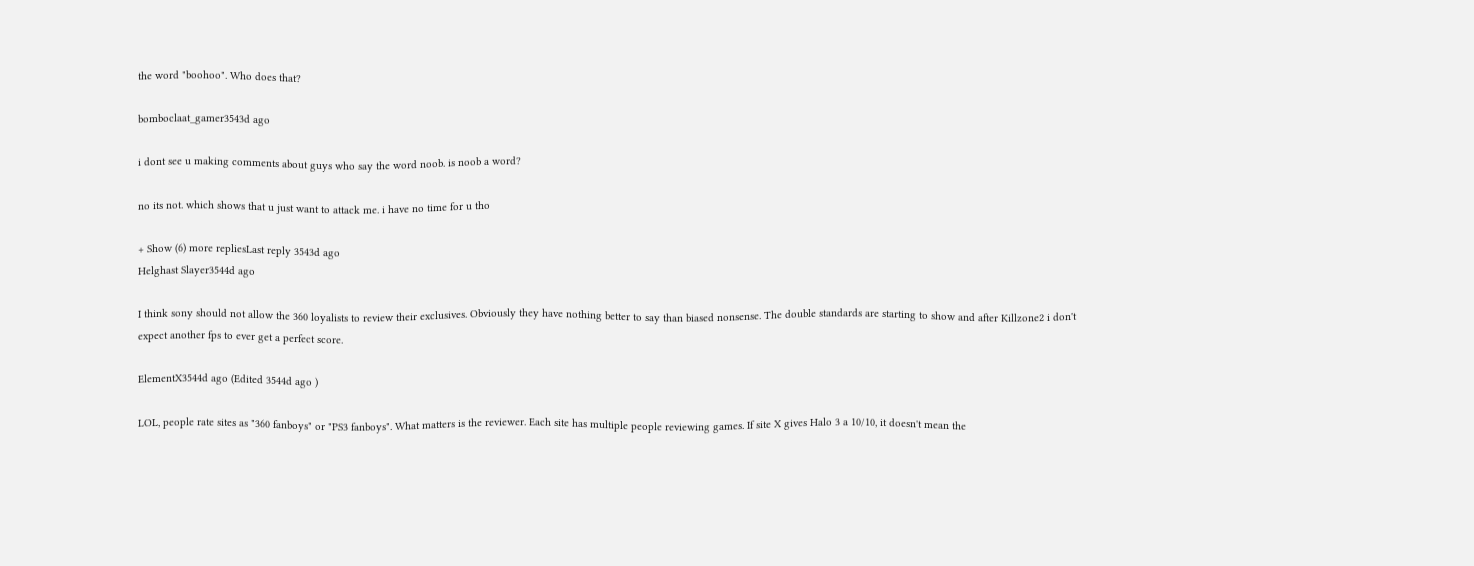the word "boohoo". Who does that?

bomboclaat_gamer3543d ago

i dont see u making comments about guys who say the word noob. is noob a word?

no its not. which shows that u just want to attack me. i have no time for u tho

+ Show (6) more repliesLast reply 3543d ago
Helghast Slayer3544d ago

I think sony should not allow the 360 loyalists to review their exclusives. Obviously they have nothing better to say than biased nonsense. The double standards are starting to show and after Killzone2 i don't expect another fps to ever get a perfect score.

ElementX3544d ago (Edited 3544d ago )

LOL, people rate sites as "360 fanboys" or "PS3 fanboys". What matters is the reviewer. Each site has multiple people reviewing games. If site X gives Halo 3 a 10/10, it doesn't mean the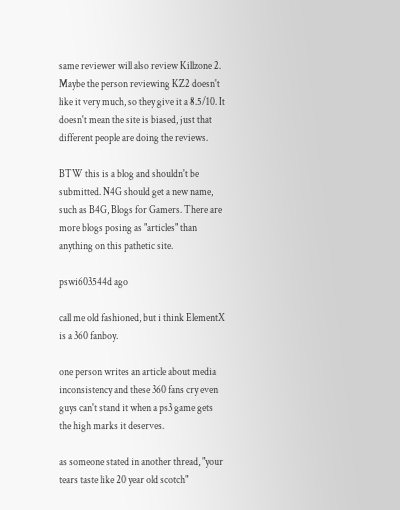same reviewer will also review Killzone 2. Maybe the person reviewing KZ2 doesn't like it very much, so they give it a 8.5/10. It doesn't mean the site is biased, just that different people are doing the reviews.

BTW this is a blog and shouldn't be submitted. N4G should get a new name, such as B4G, Blogs for Gamers. There are more blogs posing as "articles" than anything on this pathetic site.

pswi603544d ago

call me old fashioned, but i think ElementX is a 360 fanboy.

one person writes an article about media inconsistency and these 360 fans cry even guys can't stand it when a ps3 game gets the high marks it deserves.

as someone stated in another thread, "your tears taste like 20 year old scotch"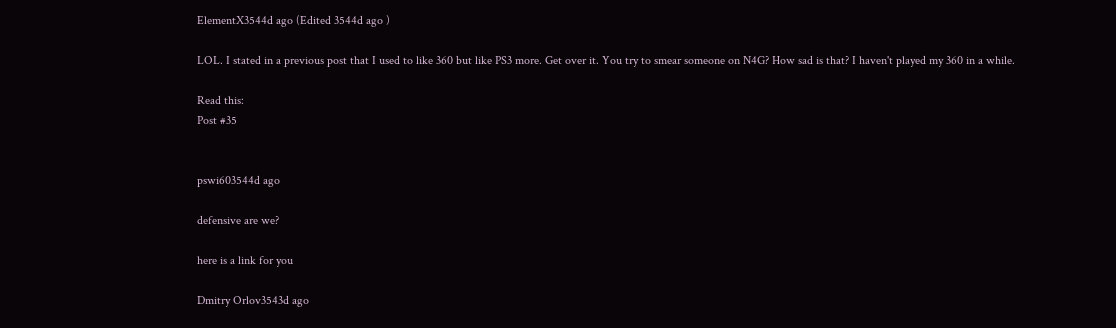ElementX3544d ago (Edited 3544d ago )

LOL. I stated in a previous post that I used to like 360 but like PS3 more. Get over it. You try to smear someone on N4G? How sad is that? I haven't played my 360 in a while.

Read this:
Post #35


pswi603544d ago

defensive are we?

here is a link for you

Dmitry Orlov3543d ago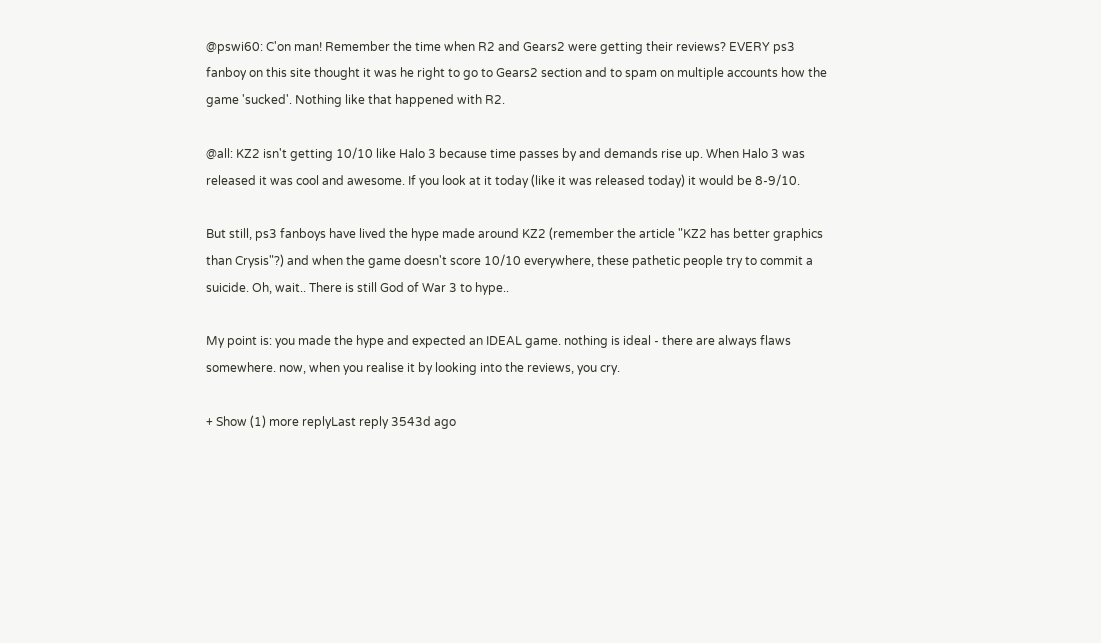@pswi60: C'on man! Remember the time when R2 and Gears2 were getting their reviews? EVERY ps3 fanboy on this site thought it was he right to go to Gears2 section and to spam on multiple accounts how the game 'sucked'. Nothing like that happened with R2.

@all: KZ2 isn't getting 10/10 like Halo 3 because time passes by and demands rise up. When Halo 3 was released it was cool and awesome. If you look at it today (like it was released today) it would be 8-9/10.

But still, ps3 fanboys have lived the hype made around KZ2 (remember the article "KZ2 has better graphics than Crysis"?) and when the game doesn't score 10/10 everywhere, these pathetic people try to commit a suicide. Oh, wait.. There is still God of War 3 to hype..

My point is: you made the hype and expected an IDEAL game. nothing is ideal - there are always flaws somewhere. now, when you realise it by looking into the reviews, you cry.

+ Show (1) more replyLast reply 3543d ago